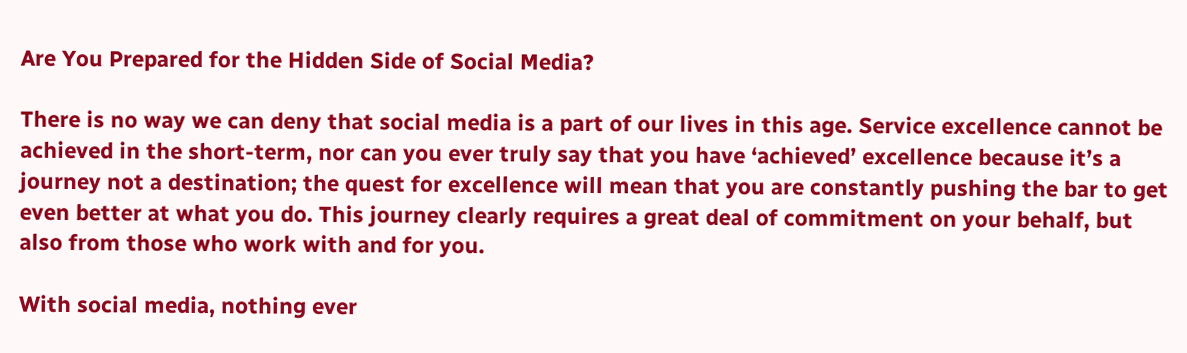Are You Prepared for the Hidden Side of Social Media?

There is no way we can deny that social media is a part of our lives in this age. Service excellence cannot be achieved in the short-term, nor can you ever truly say that you have ‘achieved’ excellence because it’s a journey not a destination; the quest for excellence will mean that you are constantly pushing the bar to get even better at what you do. This journey clearly requires a great deal of commitment on your behalf, but also from those who work with and for you.

With social media, nothing ever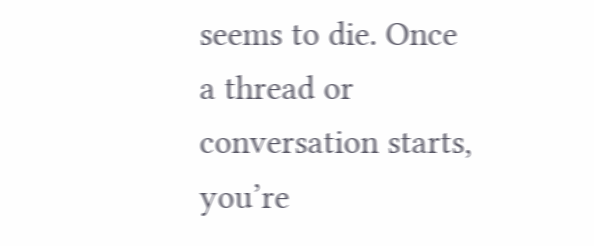seems to die. Once a thread or conversation starts, you’re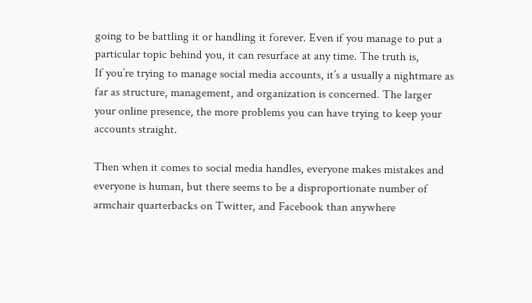going to be battling it or handling it forever. Even if you manage to put a particular topic behind you, it can resurface at any time. The truth is,
If you’re trying to manage social media accounts, it’s a usually a nightmare as far as structure, management, and organization is concerned. The larger your online presence, the more problems you can have trying to keep your accounts straight.

Then when it comes to social media handles, everyone makes mistakes and everyone is human, but there seems to be a disproportionate number of armchair quarterbacks on Twitter, and Facebook than anywhere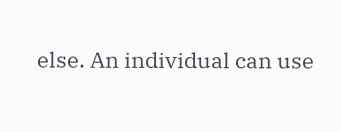else. An individual can use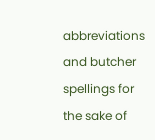abbreviations and butcher spellings for the sake of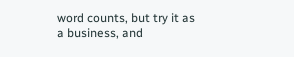word counts, but try it as a business, and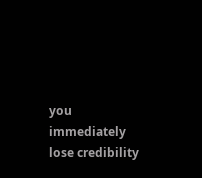you immediately lose credibility